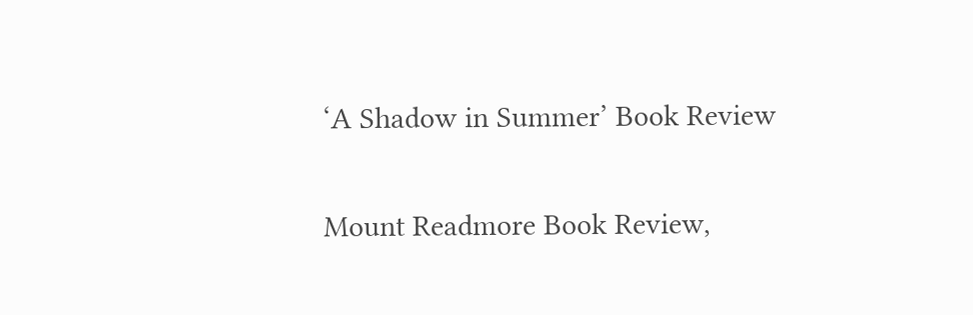‘A Shadow in Summer’ Book Review

Mount Readmore Book Review,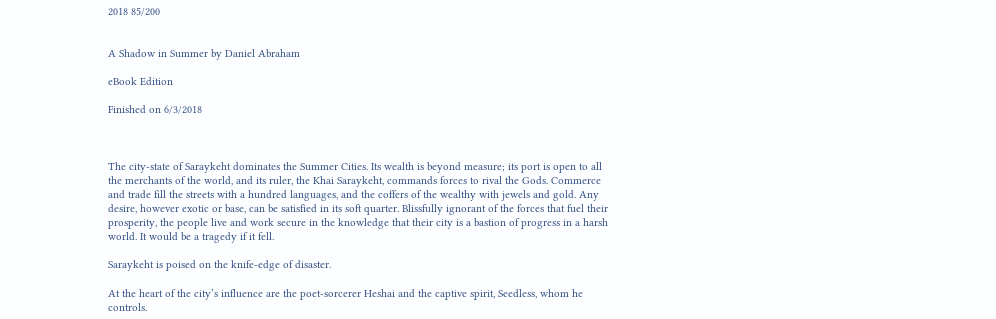2018 85/200


A Shadow in Summer by Daniel Abraham

eBook Edition

Finished on 6/3/2018



The city-state of Saraykeht dominates the Summer Cities. Its wealth is beyond measure; its port is open to all the merchants of the world, and its ruler, the Khai Saraykeht, commands forces to rival the Gods. Commerce and trade fill the streets with a hundred languages, and the coffers of the wealthy with jewels and gold. Any desire, however exotic or base, can be satisfied in its soft quarter. Blissfully ignorant of the forces that fuel their prosperity, the people live and work secure in the knowledge that their city is a bastion of progress in a harsh world. It would be a tragedy if it fell.

Saraykeht is poised on the knife-edge of disaster.

At the heart of the city’s influence are the poet-sorcerer Heshai and the captive spirit, Seedless, whom he controls.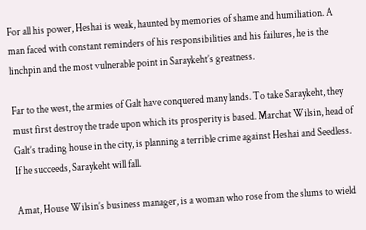For all his power, Heshai is weak, haunted by memories of shame and humiliation. A man faced with constant reminders of his responsibilities and his failures, he is the linchpin and the most vulnerable point in Saraykeht’s greatness.

Far to the west, the armies of Galt have conquered many lands. To take Saraykeht, they must first destroy the trade upon which its prosperity is based. Marchat Wilsin, head of Galt’s trading house in the city, is planning a terrible crime against Heshai and Seedless. If he succeeds, Saraykeht will fall.

Amat, House Wilsin’s business manager, is a woman who rose from the slums to wield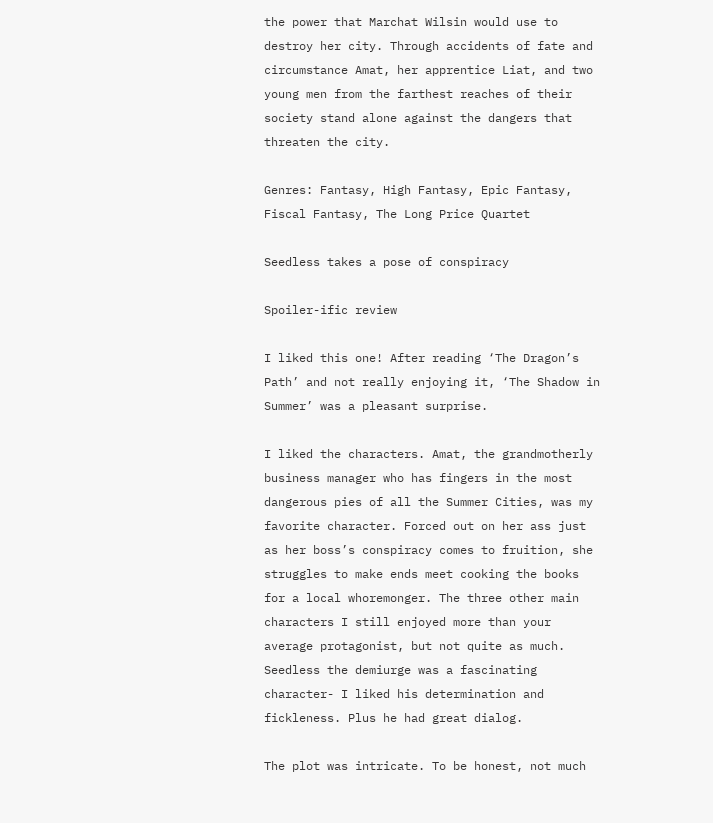the power that Marchat Wilsin would use to destroy her city. Through accidents of fate and circumstance Amat, her apprentice Liat, and two young men from the farthest reaches of their society stand alone against the dangers that threaten the city.

Genres: Fantasy, High Fantasy, Epic Fantasy, Fiscal Fantasy, The Long Price Quartet

Seedless takes a pose of conspiracy

Spoiler-ific review

I liked this one! After reading ‘The Dragon’s Path’ and not really enjoying it, ‘The Shadow in Summer’ was a pleasant surprise.

I liked the characters. Amat, the grandmotherly business manager who has fingers in the most dangerous pies of all the Summer Cities, was my favorite character. Forced out on her ass just as her boss’s conspiracy comes to fruition, she struggles to make ends meet cooking the books for a local whoremonger. The three other main characters I still enjoyed more than your average protagonist, but not quite as much. Seedless the demiurge was a fascinating character- I liked his determination and fickleness. Plus he had great dialog.

The plot was intricate. To be honest, not much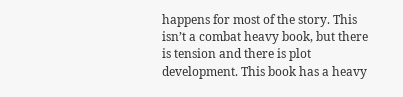happens for most of the story. This isn’t a combat heavy book, but there is tension and there is plot development. This book has a heavy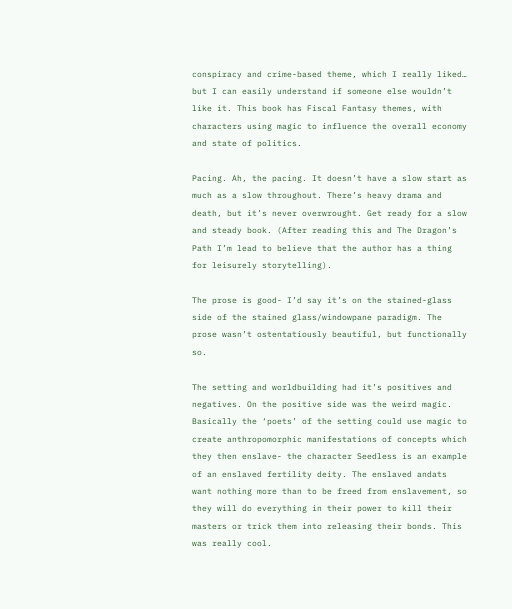conspiracy and crime-based theme, which I really liked… but I can easily understand if someone else wouldn’t like it. This book has Fiscal Fantasy themes, with characters using magic to influence the overall economy and state of politics.

Pacing. Ah, the pacing. It doesn’t have a slow start as much as a slow throughout. There’s heavy drama and death, but it’s never overwrought. Get ready for a slow and steady book. (After reading this and The Dragon’s Path I’m lead to believe that the author has a thing for leisurely storytelling).

The prose is good- I’d say it’s on the stained-glass side of the stained glass/windowpane paradigm. The prose wasn’t ostentatiously beautiful, but functionally so.

The setting and worldbuilding had it’s positives and negatives. On the positive side was the weird magic. Basically the ‘poets’ of the setting could use magic to create anthropomorphic manifestations of concepts which they then enslave- the character Seedless is an example of an enslaved fertility deity. The enslaved andats want nothing more than to be freed from enslavement, so they will do everything in their power to kill their masters or trick them into releasing their bonds. This was really cool.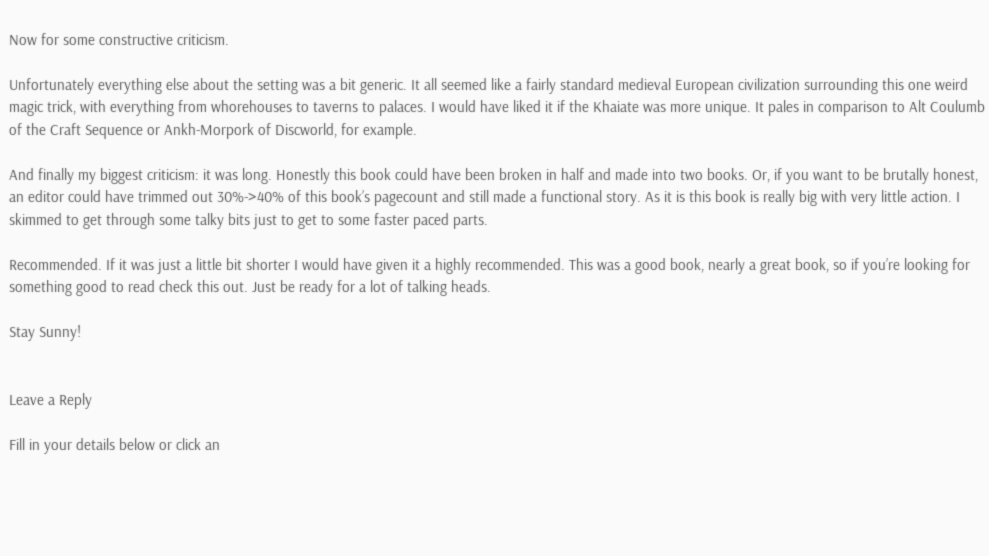Now for some constructive criticism.

Unfortunately everything else about the setting was a bit generic. It all seemed like a fairly standard medieval European civilization surrounding this one weird magic trick, with everything from whorehouses to taverns to palaces. I would have liked it if the Khaiate was more unique. It pales in comparison to Alt Coulumb of the Craft Sequence or Ankh-Morpork of Discworld, for example.

And finally my biggest criticism: it was long. Honestly this book could have been broken in half and made into two books. Or, if you want to be brutally honest, an editor could have trimmed out 30%->40% of this book’s pagecount and still made a functional story. As it is this book is really big with very little action. I skimmed to get through some talky bits just to get to some faster paced parts.

Recommended. If it was just a little bit shorter I would have given it a highly recommended. This was a good book, nearly a great book, so if you’re looking for something good to read check this out. Just be ready for a lot of talking heads.

Stay Sunny!


Leave a Reply

Fill in your details below or click an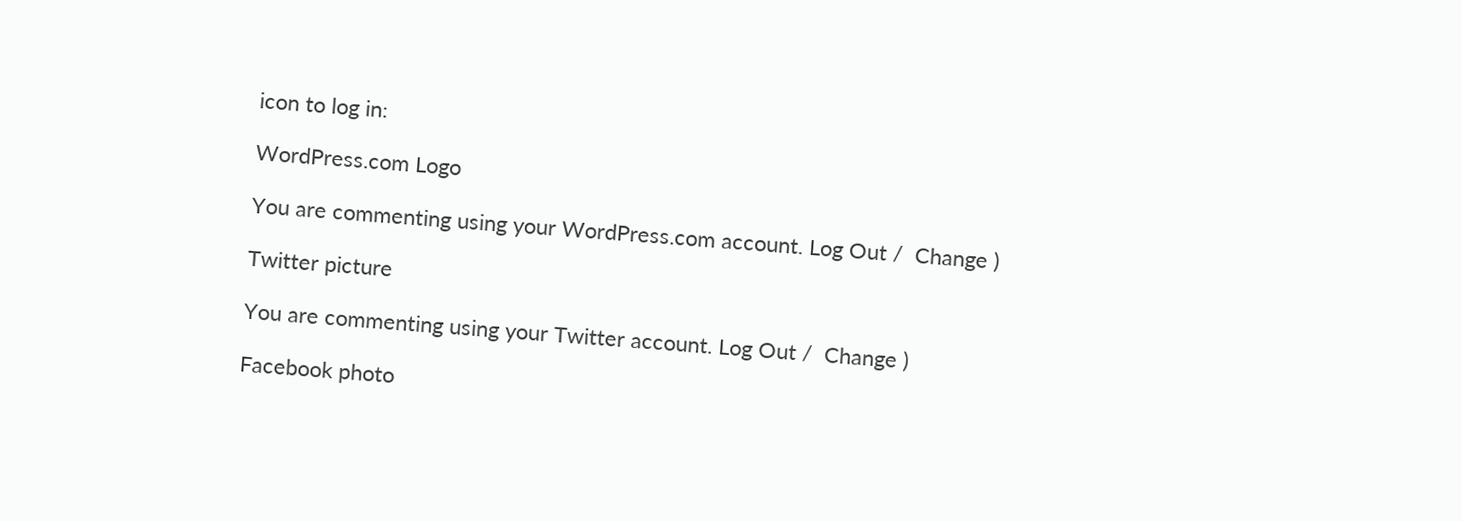icon to log in:

WordPress.com Logo

You are commenting using your WordPress.com account. Log Out /  Change )

Twitter picture

You are commenting using your Twitter account. Log Out /  Change )

Facebook photo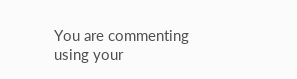You are commenting using your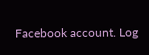Facebook account. Log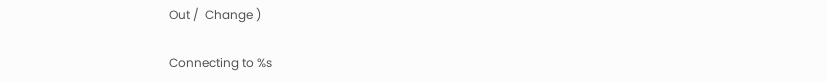Out /  Change )

Connecting to %s